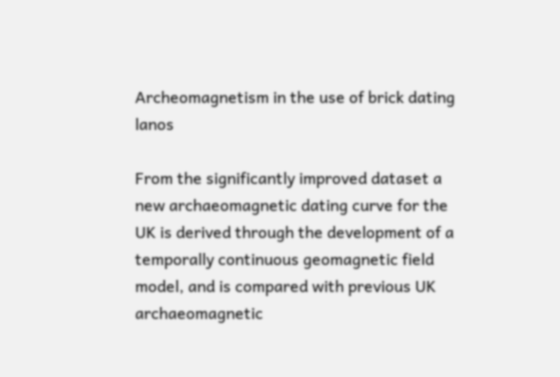Archeomagnetism in the use of brick dating lanos

From the significantly improved dataset a new archaeomagnetic dating curve for the UK is derived through the development of a temporally continuous geomagnetic field model, and is compared with previous UK archaeomagnetic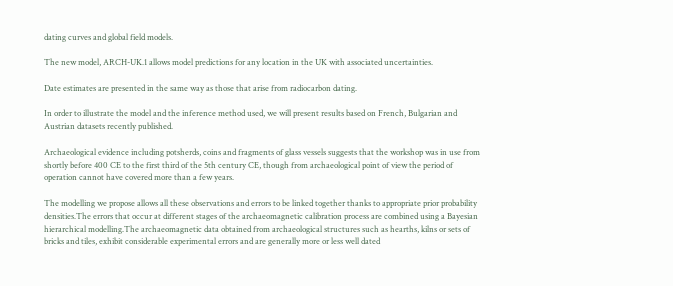dating curves and global field models.

The new model, ARCH-UK.1 allows model predictions for any location in the UK with associated uncertainties.

Date estimates are presented in the same way as those that arise from radiocarbon dating.

In order to illustrate the model and the inference method used, we will present results based on French, Bulgarian and Austrian datasets recently published.

Archaeological evidence including potsherds, coins and fragments of glass vessels suggests that the workshop was in use from shortly before 400 CE to the first third of the 5th century CE, though from archaeological point of view the period of operation cannot have covered more than a few years.

The modelling we propose allows all these observations and errors to be linked together thanks to appropriate prior probability densities.The errors that occur at different stages of the archaeomagnetic calibration process are combined using a Bayesian hierarchical modelling.The archaeomagnetic data obtained from archaeological structures such as hearths, kilns or sets of bricks and tiles, exhibit considerable experimental errors and are generally more or less well dated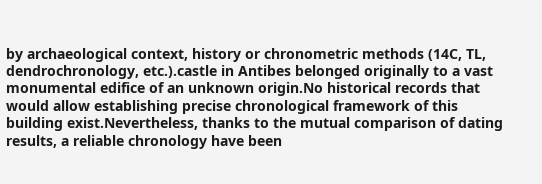by archaeological context, history or chronometric methods (14C, TL, dendrochronology, etc.).castle in Antibes belonged originally to a vast monumental edifice of an unknown origin.No historical records that would allow establishing precise chronological framework of this building exist.Nevertheless, thanks to the mutual comparison of dating results, a reliable chronology have been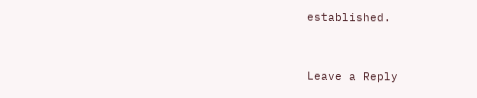established.


Leave a Reply